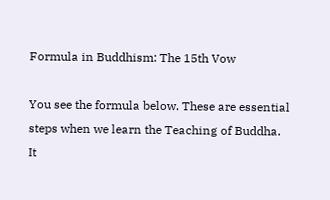Formula in Buddhism: The 15th Vow

You see the formula below. These are essential steps when we learn the Teaching of Buddha. It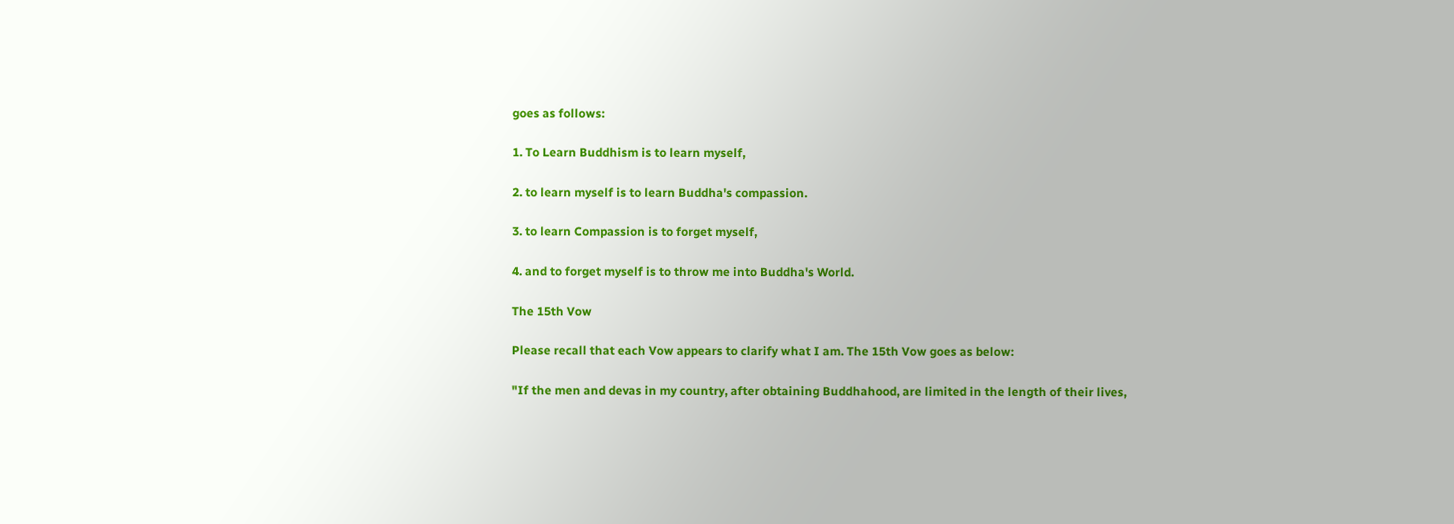goes as follows:

1. To Learn Buddhism is to learn myself,

2. to learn myself is to learn Buddha's compassion.

3. to learn Compassion is to forget myself,

4. and to forget myself is to throw me into Buddha's World.

The 15th Vow

Please recall that each Vow appears to clarify what I am. The 15th Vow goes as below:

"If the men and devas in my country, after obtaining Buddhahood, are limited in the length of their lives,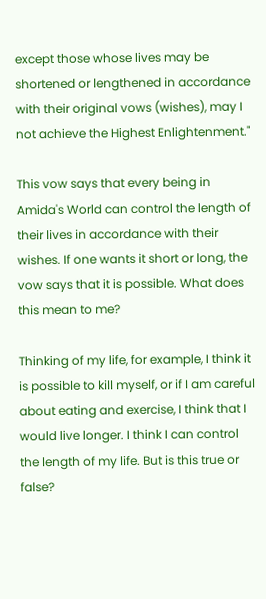except those whose lives may be shortened or lengthened in accordance with their original vows (wishes), may I not achieve the Highest Enlightenment."

This vow says that every being in Amida's World can control the length of their lives in accordance with their wishes. If one wants it short or long, the vow says that it is possible. What does this mean to me?

Thinking of my life, for example, I think it is possible to kill myself, or if I am careful about eating and exercise, I think that I would live longer. I think I can control the length of my life. But is this true or false?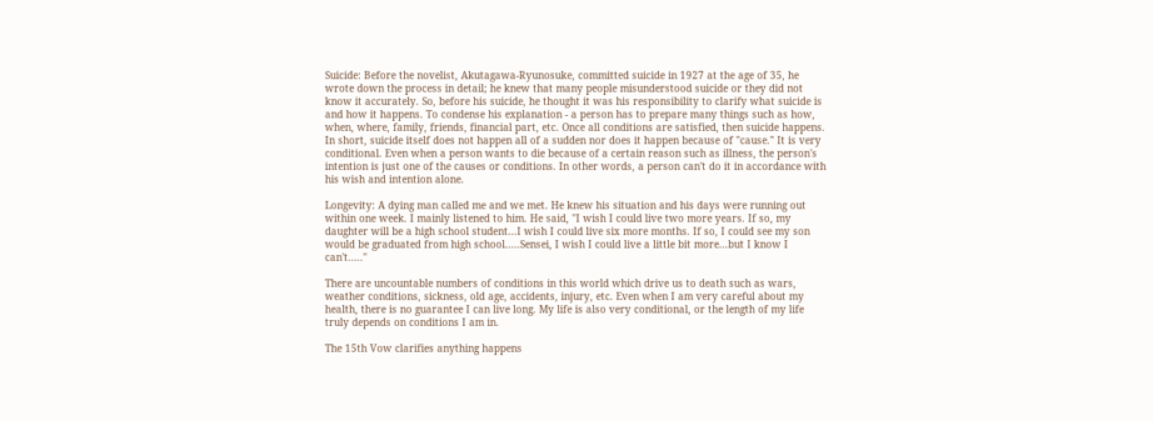Suicide: Before the novelist, Akutagawa-Ryunosuke, committed suicide in 1927 at the age of 35, he wrote down the process in detail; he knew that many people misunderstood suicide or they did not know it accurately. So, before his suicide, he thought it was his responsibility to clarify what suicide is and how it happens. To condense his explanation - a person has to prepare many things such as how, when, where, family, friends, financial part, etc. Once all conditions are satisfied, then suicide happens. In short, suicide itself does not happen all of a sudden nor does it happen because of "cause." It is very conditional. Even when a person wants to die because of a certain reason such as illness, the person's intention is just one of the causes or conditions. In other words, a person can't do it in accordance with his wish and intention alone.

Longevity: A dying man called me and we met. He knew his situation and his days were running out within one week. I mainly listened to him. He said, "I wish I could live two more years. If so, my daughter will be a high school student...I wish I could live six more months. If so, I could see my son would be graduated from high school.....Sensei, I wish I could live a little bit more...but I know I can't....."

There are uncountable numbers of conditions in this world which drive us to death such as wars, weather conditions, sickness, old age, accidents, injury, etc. Even when I am very careful about my health, there is no guarantee I can live long. My life is also very conditional, or the length of my life truly depends on conditions I am in.

The 15th Vow clarifies anything happens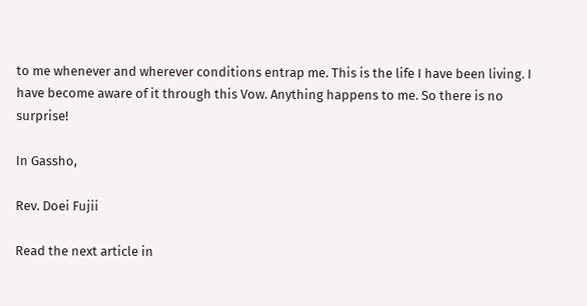to me whenever and wherever conditions entrap me. This is the life I have been living. I have become aware of it through this Vow. Anything happens to me. So there is no surprise!

In Gassho,

Rev. Doei Fujii

Read the next article in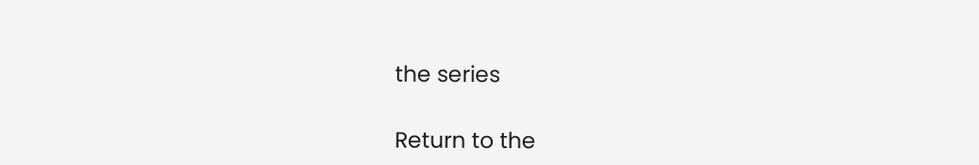the series

Return to the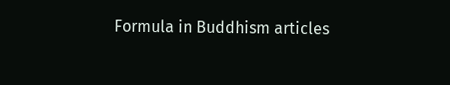Formula in Buddhism articles